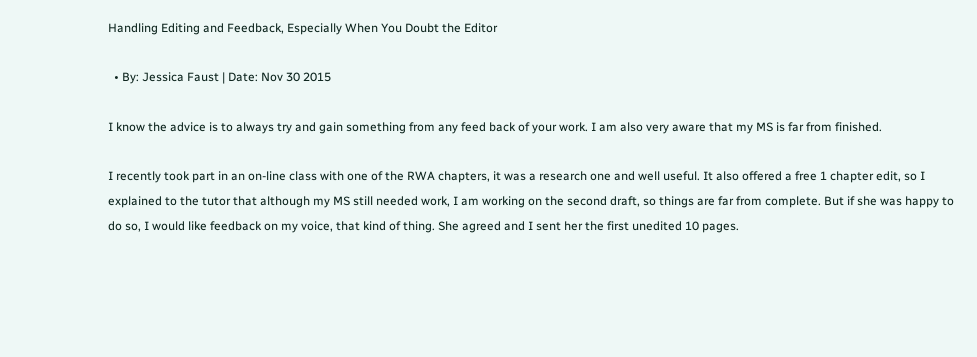Handling Editing and Feedback, Especially When You Doubt the Editor

  • By: Jessica Faust | Date: Nov 30 2015

I know the advice is to always try and gain something from any feed back of your work. I am also very aware that my MS is far from finished.

I recently took part in an on-line class with one of the RWA chapters, it was a research one and well useful. It also offered a free 1 chapter edit, so I explained to the tutor that although my MS still needed work, I am working on the second draft, so things are far from complete. But if she was happy to do so, I would like feedback on my voice, that kind of thing. She agreed and I sent her the first unedited 10 pages.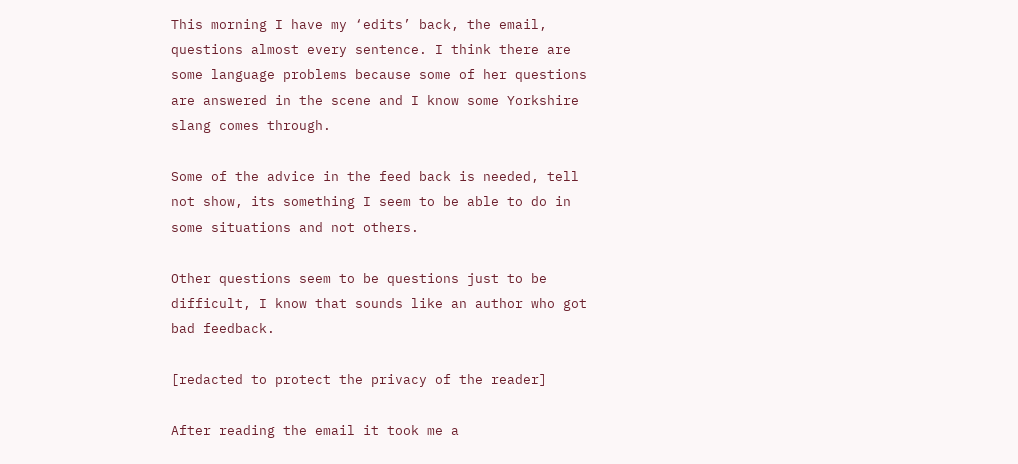This morning I have my ‘edits’ back, the email, questions almost every sentence. I think there are some language problems because some of her questions are answered in the scene and I know some Yorkshire slang comes through.

Some of the advice in the feed back is needed, tell not show, its something I seem to be able to do in some situations and not others.

Other questions seem to be questions just to be difficult, I know that sounds like an author who got bad feedback.

[redacted to protect the privacy of the reader]

After reading the email it took me a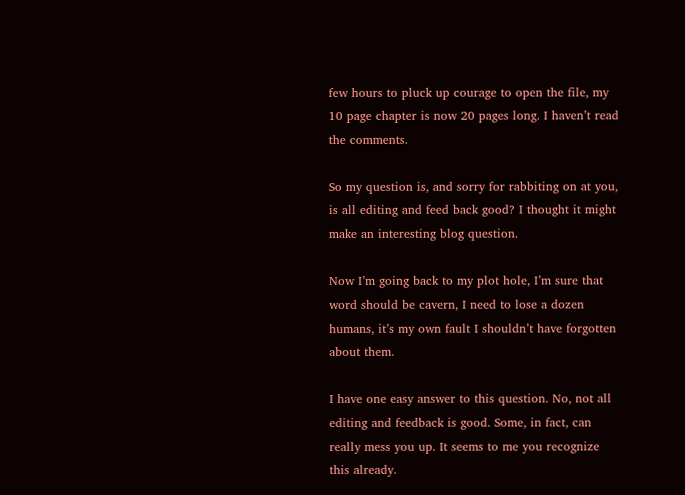few hours to pluck up courage to open the file, my 10 page chapter is now 20 pages long. I haven’t read the comments.

So my question is, and sorry for rabbiting on at you, is all editing and feed back good? I thought it might make an interesting blog question.

Now I’m going back to my plot hole, I’m sure that word should be cavern, I need to lose a dozen humans, it’s my own fault I shouldn’t have forgotten about them.

I have one easy answer to this question. No, not all editing and feedback is good. Some, in fact, can really mess you up. It seems to me you recognize this already.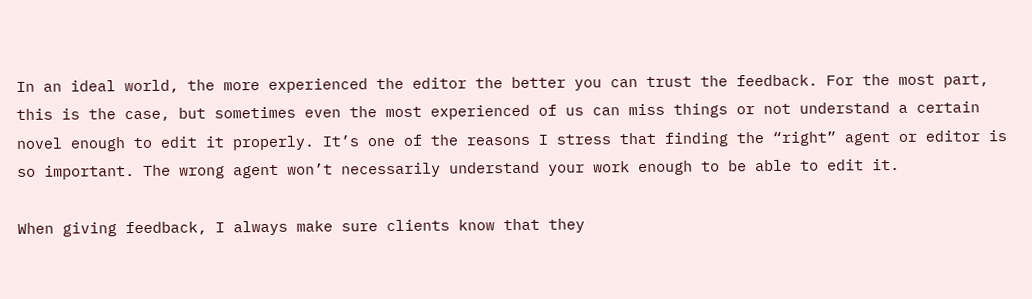In an ideal world, the more experienced the editor the better you can trust the feedback. For the most part, this is the case, but sometimes even the most experienced of us can miss things or not understand a certain novel enough to edit it properly. It’s one of the reasons I stress that finding the “right” agent or editor is so important. The wrong agent won’t necessarily understand your work enough to be able to edit it.

When giving feedback, I always make sure clients know that they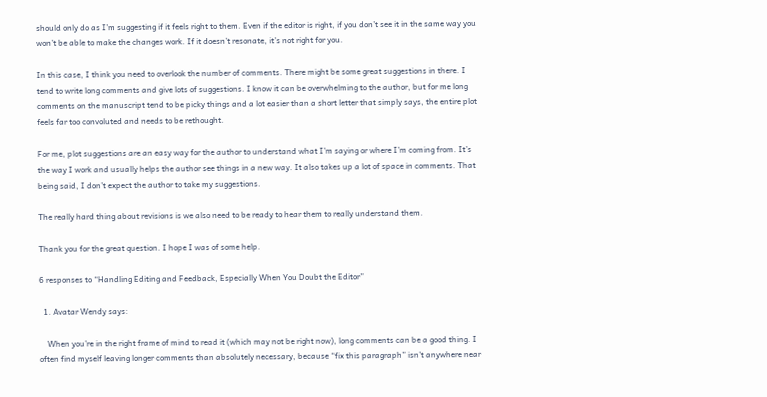should only do as I’m suggesting if it feels right to them. Even if the editor is right, if you don’t see it in the same way you won’t be able to make the changes work. If it doesn’t resonate, it’s not right for you.

In this case, I think you need to overlook the number of comments. There might be some great suggestions in there. I tend to write long comments and give lots of suggestions. I know it can be overwhelming to the author, but for me long comments on the manuscript tend to be picky things and a lot easier than a short letter that simply says, the entire plot feels far too convoluted and needs to be rethought.

For me, plot suggestions are an easy way for the author to understand what I’m saying or where I’m coming from. It’s the way I work and usually helps the author see things in a new way. It also takes up a lot of space in comments. That being said, I don’t expect the author to take my suggestions.

The really hard thing about revisions is we also need to be ready to hear them to really understand them.

Thank you for the great question. I hope I was of some help.

6 responses to “Handling Editing and Feedback, Especially When You Doubt the Editor”

  1. Avatar Wendy says:

    When you’re in the right frame of mind to read it (which may not be right now), long comments can be a good thing. I often find myself leaving longer comments than absolutely necessary, because “fix this paragraph” isn’t anywhere near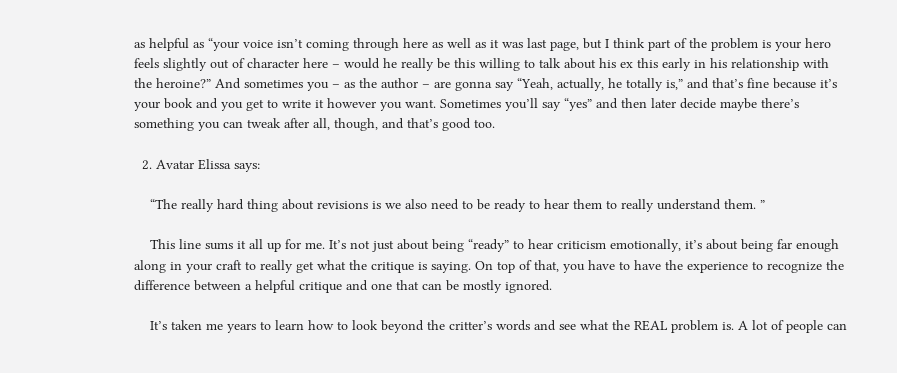as helpful as “your voice isn’t coming through here as well as it was last page, but I think part of the problem is your hero feels slightly out of character here – would he really be this willing to talk about his ex this early in his relationship with the heroine?” And sometimes you – as the author – are gonna say “Yeah, actually, he totally is,” and that’s fine because it’s your book and you get to write it however you want. Sometimes you’ll say “yes” and then later decide maybe there’s something you can tweak after all, though, and that’s good too.

  2. Avatar Elissa says:

    “The really hard thing about revisions is we also need to be ready to hear them to really understand them. ”

    This line sums it all up for me. It’s not just about being “ready” to hear criticism emotionally, it’s about being far enough along in your craft to really get what the critique is saying. On top of that, you have to have the experience to recognize the difference between a helpful critique and one that can be mostly ignored.

    It’s taken me years to learn how to look beyond the critter’s words and see what the REAL problem is. A lot of people can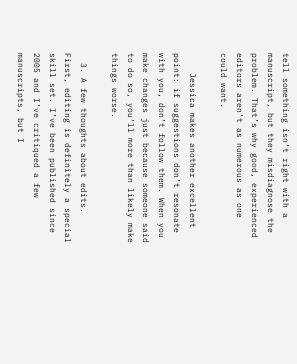tell something isn’t right with a manuscript, but they misdiagnose the problem. That’s why good, experienced editors aren’t as numerous as one could want.

    Jessica makes another excellent point: if suggestions don’t resonate with you, don’t follow them. When you make changes just because someone said to do so, you’ll more than likely make things worse.

  3. A few thoughts about edits. First, editing is definitely a special skill set. I’ve been published since 2005 and I’ve critiqued a few manuscripts, but I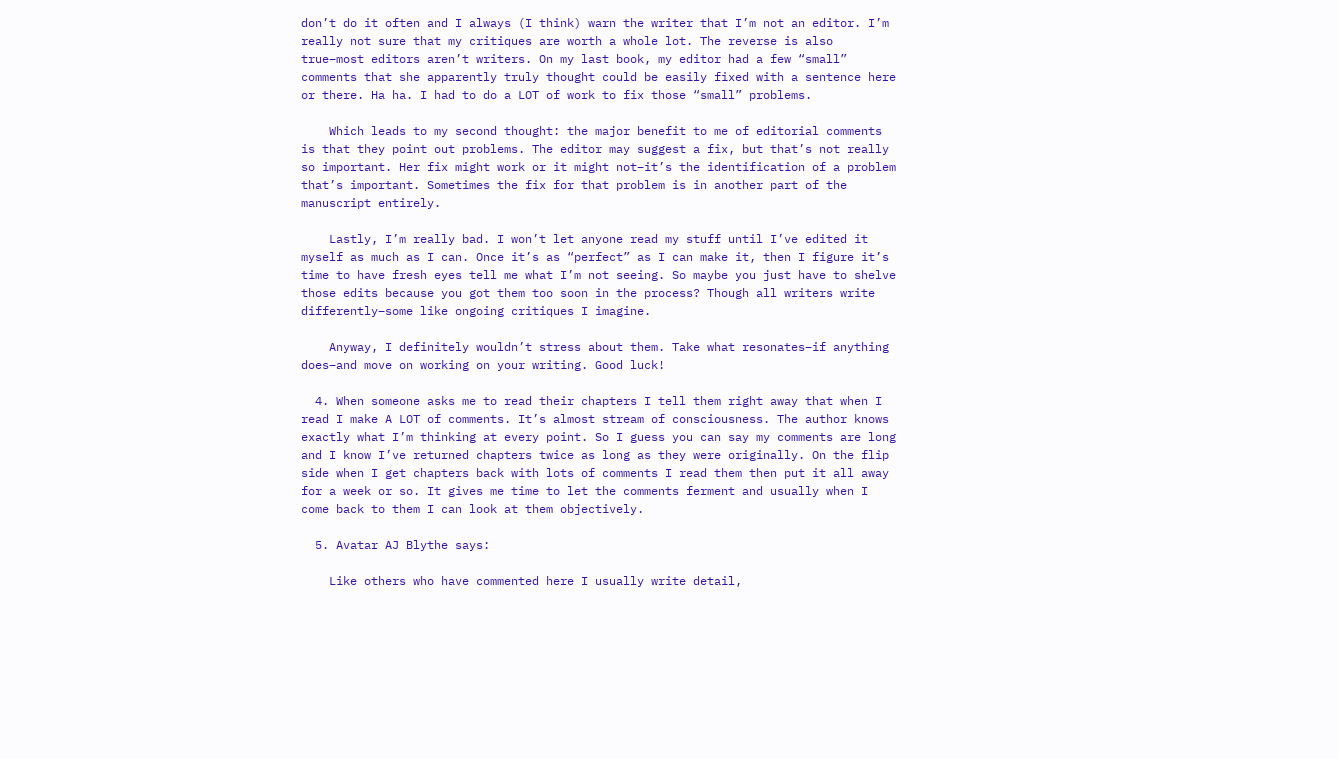don’t do it often and I always (I think) warn the writer that I’m not an editor. I’m really not sure that my critiques are worth a whole lot. The reverse is also true–most editors aren’t writers. On my last book, my editor had a few “small” comments that she apparently truly thought could be easily fixed with a sentence here or there. Ha ha. I had to do a LOT of work to fix those “small” problems.

    Which leads to my second thought: the major benefit to me of editorial comments is that they point out problems. The editor may suggest a fix, but that’s not really so important. Her fix might work or it might not–it’s the identification of a problem that’s important. Sometimes the fix for that problem is in another part of the manuscript entirely.

    Lastly, I’m really bad. I won’t let anyone read my stuff until I’ve edited it myself as much as I can. Once it’s as “perfect” as I can make it, then I figure it’s time to have fresh eyes tell me what I’m not seeing. So maybe you just have to shelve those edits because you got them too soon in the process? Though all writers write differently–some like ongoing critiques I imagine.

    Anyway, I definitely wouldn’t stress about them. Take what resonates–if anything does–and move on working on your writing. Good luck!

  4. When someone asks me to read their chapters I tell them right away that when I read I make A LOT of comments. It’s almost stream of consciousness. The author knows exactly what I’m thinking at every point. So I guess you can say my comments are long and I know I’ve returned chapters twice as long as they were originally. On the flip side when I get chapters back with lots of comments I read them then put it all away for a week or so. It gives me time to let the comments ferment and usually when I come back to them I can look at them objectively.

  5. Avatar AJ Blythe says:

    Like others who have commented here I usually write detail,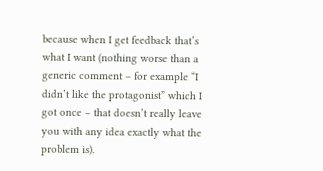because when I get feedback that’s what I want (nothing worse than a generic comment – for example “I didn’t like the protagonist” which I got once – that doesn’t really leave you with any idea exactly what the problem is).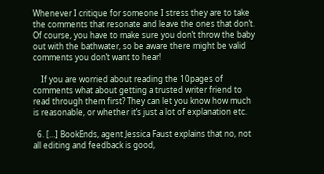Whenever I critique for someone I stress they are to take the comments that resonate and leave the ones that don’t. Of course, you have to make sure you don’t throw the baby out with the bathwater, so be aware there might be valid comments you don’t want to hear!

    If you are worried about reading the 10pages of comments what about getting a trusted writer friend to read through them first? They can let you know how much is reasonable, or whether it’s just a lot of explanation etc.

  6. […] BookEnds, agent Jessica Faust explains that no, not all editing and feedback is good,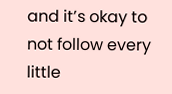and it’s okay to not follow every little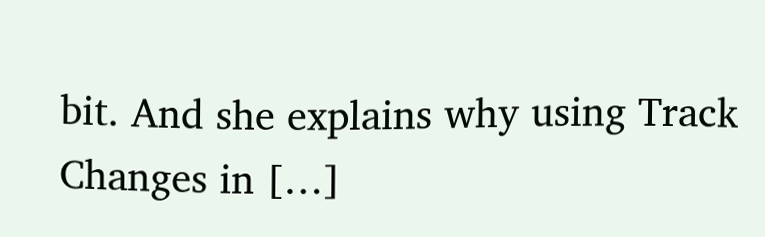bit. And she explains why using Track Changes in […]